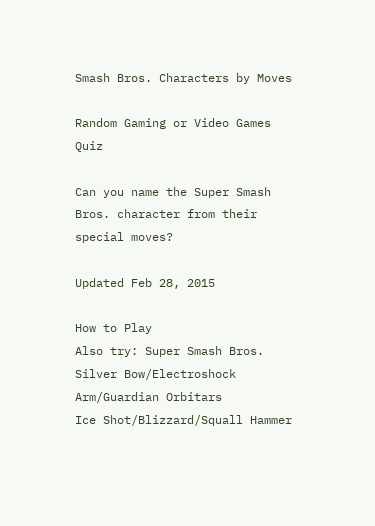Smash Bros. Characters by Moves

Random Gaming or Video Games Quiz

Can you name the Super Smash Bros. character from their special moves?

Updated Feb 28, 2015

How to Play
Also try: Super Smash Bros.
Silver Bow/Electroshock Arm/Guardian Orbitars
Ice Shot/Blizzard/Squall Hammer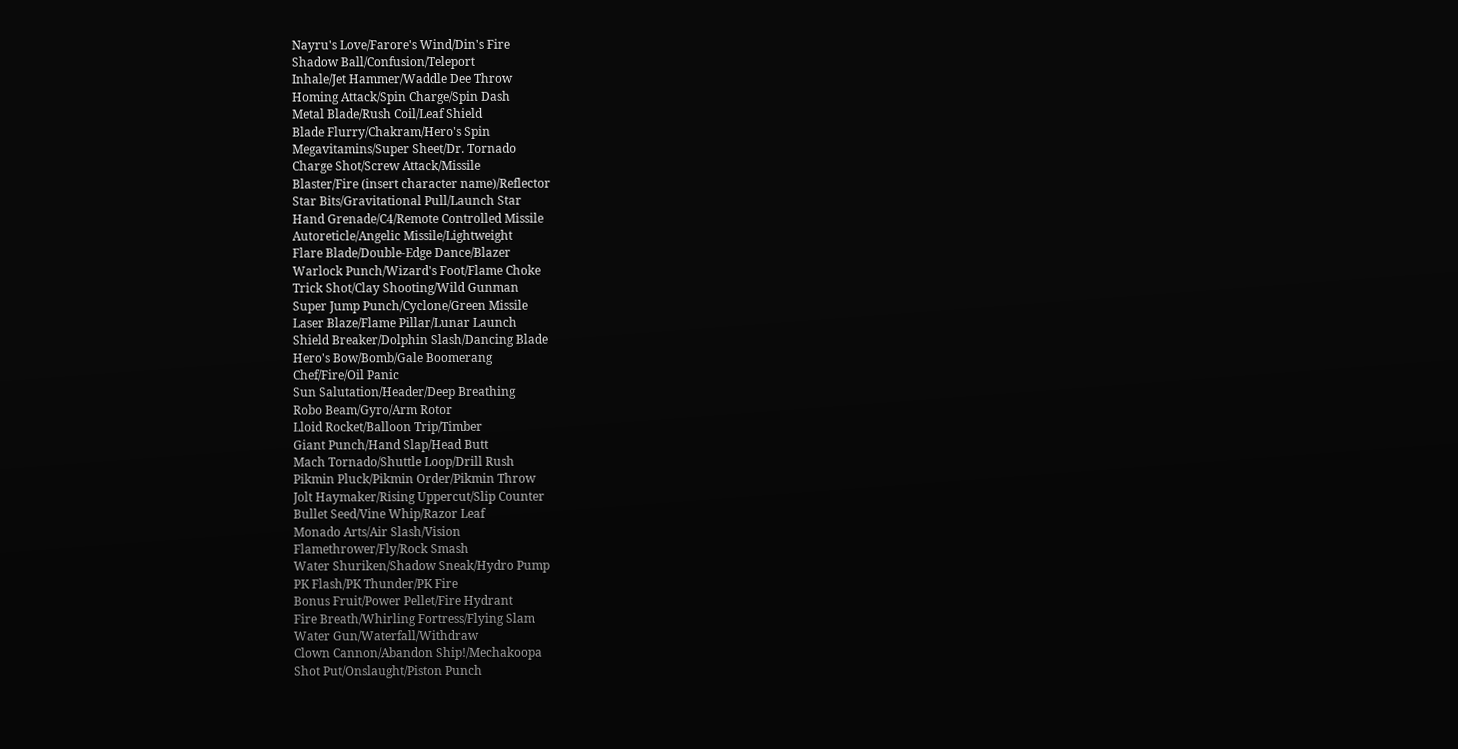Nayru's Love/Farore's Wind/Din's Fire
Shadow Ball/Confusion/Teleport
Inhale/Jet Hammer/Waddle Dee Throw
Homing Attack/Spin Charge/Spin Dash
Metal Blade/Rush Coil/Leaf Shield
Blade Flurry/Chakram/Hero's Spin
Megavitamins/Super Sheet/Dr. Tornado
Charge Shot/Screw Attack/Missile
Blaster/Fire (insert character name)/Reflector
Star Bits/Gravitational Pull/Launch Star
Hand Grenade/C4/Remote Controlled Missile
Autoreticle/Angelic Missile/Lightweight
Flare Blade/Double-Edge Dance/Blazer
Warlock Punch/Wizard's Foot/Flame Choke
Trick Shot/Clay Shooting/Wild Gunman
Super Jump Punch/Cyclone/Green Missile
Laser Blaze/Flame Pillar/Lunar Launch
Shield Breaker/Dolphin Slash/Dancing Blade
Hero's Bow/Bomb/Gale Boomerang
Chef/Fire/Oil Panic
Sun Salutation/Header/Deep Breathing
Robo Beam/Gyro/Arm Rotor
Lloid Rocket/Balloon Trip/Timber
Giant Punch/Hand Slap/Head Butt
Mach Tornado/Shuttle Loop/Drill Rush
Pikmin Pluck/Pikmin Order/Pikmin Throw
Jolt Haymaker/Rising Uppercut/Slip Counter
Bullet Seed/Vine Whip/Razor Leaf
Monado Arts/Air Slash/Vision
Flamethrower/Fly/Rock Smash
Water Shuriken/Shadow Sneak/Hydro Pump
PK Flash/PK Thunder/PK Fire
Bonus Fruit/Power Pellet/Fire Hydrant
Fire Breath/Whirling Fortress/Flying Slam
Water Gun/Waterfall/Withdraw
Clown Cannon/Abandon Ship!/Mechakoopa
Shot Put/Onslaught/Piston Punch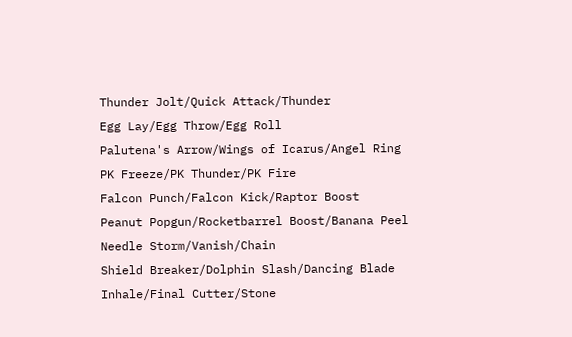Thunder Jolt/Quick Attack/Thunder
Egg Lay/Egg Throw/Egg Roll
Palutena's Arrow/Wings of Icarus/Angel Ring
PK Freeze/PK Thunder/PK Fire
Falcon Punch/Falcon Kick/Raptor Boost
Peanut Popgun/Rocketbarrel Boost/Banana Peel
Needle Storm/Vanish/Chain
Shield Breaker/Dolphin Slash/Dancing Blade
Inhale/Final Cutter/Stone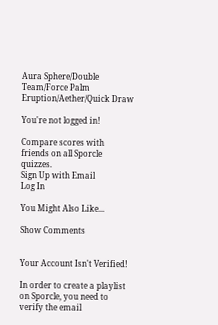Aura Sphere/Double Team/Force Palm
Eruption/Aether/Quick Draw

You're not logged in!

Compare scores with friends on all Sporcle quizzes.
Sign Up with Email
Log In

You Might Also Like...

Show Comments


Your Account Isn't Verified!

In order to create a playlist on Sporcle, you need to verify the email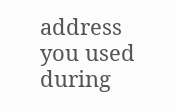address you used during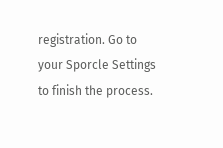registration. Go to your Sporcle Settings to finish the process.